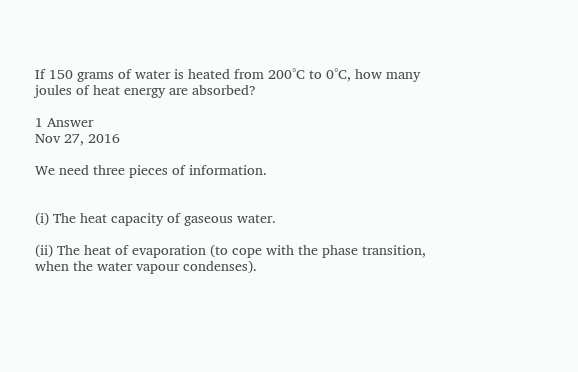If 150 grams of water is heated from 200°C to 0°C, how many joules of heat energy are absorbed?

1 Answer
Nov 27, 2016

We need three pieces of information.


(i) The heat capacity of gaseous water.

(ii) The heat of evaporation (to cope with the phase transition, when the water vapour condenses).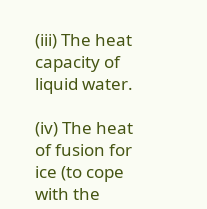(iii) The heat capacity of liquid water.

(iv) The heat of fusion for ice (to cope with the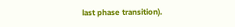last phase transition).